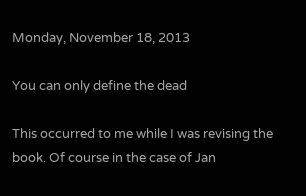Monday, November 18, 2013

You can only define the dead

This occurred to me while I was revising the book. Of course in the case of Jan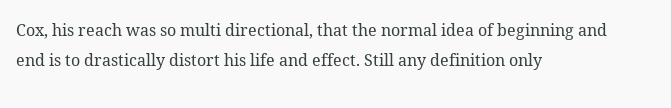Cox, his reach was so multi directional, that the normal idea of beginning and end is to drastically distort his life and effect. Still any definition only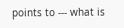points to --- what is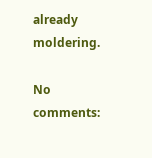already moldering.

No comments: